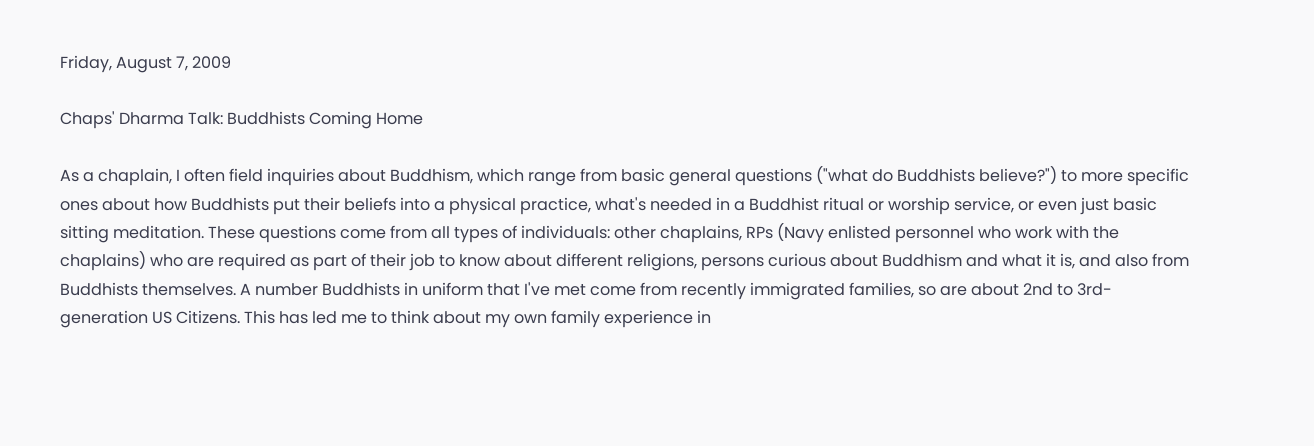Friday, August 7, 2009

Chaps' Dharma Talk: Buddhists Coming Home

As a chaplain, I often field inquiries about Buddhism, which range from basic general questions ("what do Buddhists believe?") to more specific ones about how Buddhists put their beliefs into a physical practice, what's needed in a Buddhist ritual or worship service, or even just basic sitting meditation. These questions come from all types of individuals: other chaplains, RPs (Navy enlisted personnel who work with the chaplains) who are required as part of their job to know about different religions, persons curious about Buddhism and what it is, and also from Buddhists themselves. A number Buddhists in uniform that I've met come from recently immigrated families, so are about 2nd to 3rd-generation US Citizens. This has led me to think about my own family experience in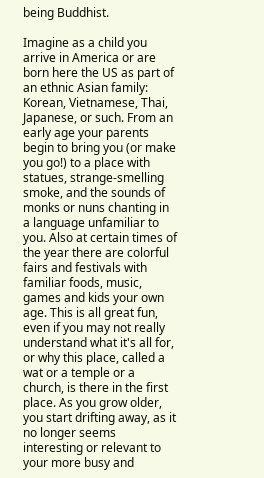being Buddhist.

Imagine as a child you arrive in America or are born here the US as part of an ethnic Asian family: Korean, Vietnamese, Thai, Japanese, or such. From an early age your parents begin to bring you (or make you go!) to a place with statues, strange-smelling smoke, and the sounds of monks or nuns chanting in a language unfamiliar to you. Also at certain times of the year there are colorful fairs and festivals with familiar foods, music, games and kids your own age. This is all great fun, even if you may not really understand what it's all for, or why this place, called a wat or a temple or a church, is there in the first place. As you grow older, you start drifting away, as it no longer seems interesting or relevant to your more busy and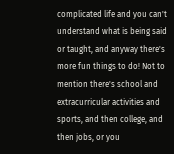complicated life and you can't understand what is being said or taught, and anyway there's more fun things to do! Not to mention there's school and extracurricular activities and sports, and then college, and then jobs, or you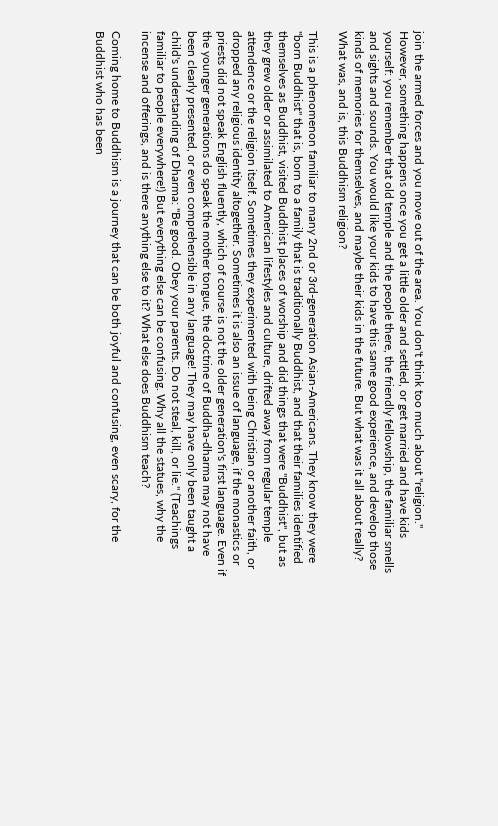join the armed forces and you move out of the area. You don't think too much about "religion." However, something happens once you get a little older and settled, or get married and have kids yourself: you remember that old temple and the people there, the friendly fellowship, the familiar smells and sights and sounds. You would like your kids to have this same good experience, and develop those kinds of memories for themselves, and maybe their kids in the future. But what was it all about really? What was, and is, this Buddhism religion?

This is a phenomenon familiar to many 2nd or 3rd-generation Asian-Americans. They know they were "born Buddhist" that is, born to a family that is traditionally Buddhist, and that their families identified themselves as Buddhist, visited Buddhist places of worship and did things that were "Buddhist", but as they grew older or assimilated to American lifestyles and culture, drifted away from regular temple attendence or the religion itself. Sometimes they experimented with being Christian or another faith, or dropped any religious identity altogether. Sometimes it is also an issue of language, if the monastics or priests did not speak English fluently, which of course is not the older generation's first language. Even if the younger generations do speak the mother tongue, the doctrine of Buddha-dharma may not have been clearly presented, or even comprehensible in any language! They may have only been taught a child's understanding of Dharma: "Be good. Obey your parents. Do not steal, kill, or lie." (Teachings familiar to people everywhere!) But everything else can be confusing. Why all the statues, why the incense and offerings, and is there anything else to it? What else does Buddhism teach?

Coming home to Buddhism is a journey that can be both joyful and confusing, even scary, for the Buddhist who has been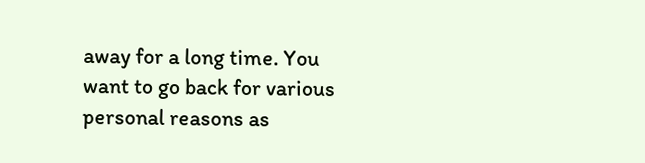away for a long time. You want to go back for various personal reasons as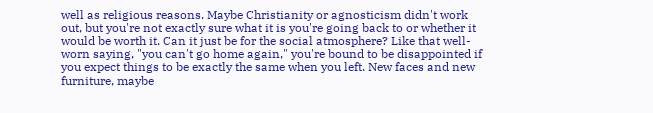well as religious reasons. Maybe Christianity or agnosticism didn't work out, but you're not exactly sure what it is you're going back to or whether it would be worth it. Can it just be for the social atmosphere? Like that well-worn saying, "you can't go home again," you're bound to be disappointed if you expect things to be exactly the same when you left. New faces and new furniture, maybe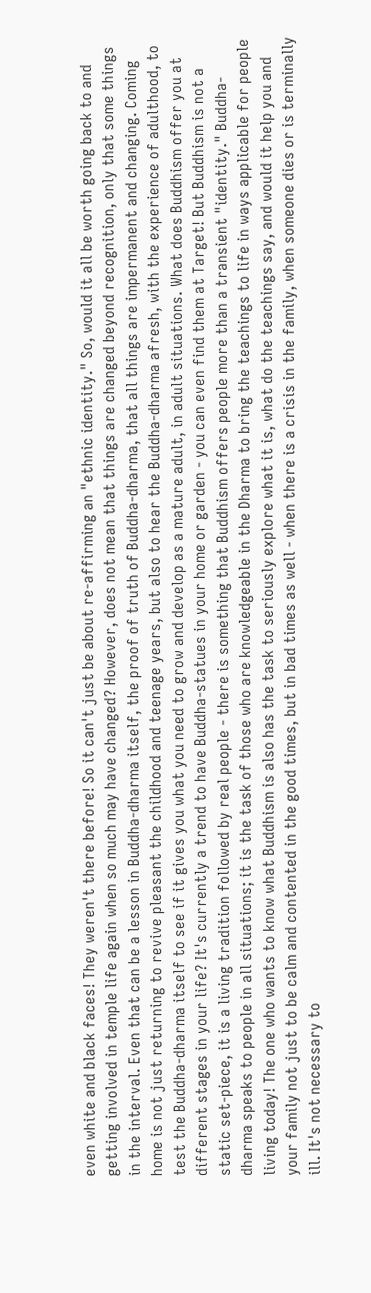even white and black faces! They weren't there before! So it can't just be about re-affirming an "ethnic identity." So, would it all be worth going back to and getting involved in temple life again when so much may have changed? However, does not mean that things are changed beyond recognition, only that some things in the interval. Even that can be a lesson in Buddha-dharma itself, the proof of truth of Buddha-dharma, that all things are impermanent and changing. Coming home is not just returning to revive pleasant the childhood and teenage years, but also to hear the Buddha-dharma afresh, with the experience of adulthood, to test the Buddha-dharma itself to see if it gives you what you need to grow and develop as a mature adult, in adult situations. What does Buddhism offer you at different stages in your life? It's currently a trend to have Buddha-statues in your home or garden - you can even find them at Target! But Buddhism is not a static set-piece, it is a living tradition followed by real people - there is something that Buddhism offers people more than a transient "identity." Buddha-dharma speaks to people in all situations; it is the task of those who are knowledgeable in the Dharma to bring the teachings to life in ways applicable for people living today! The one who wants to know what Buddhism is also has the task to seriously explore what it is, what do the teachings say, and would it help you and your family not just to be calm and contented in the good times, but in bad times as well - when there is a crisis in the family, when someone dies or is terminally ill. It's not necessary to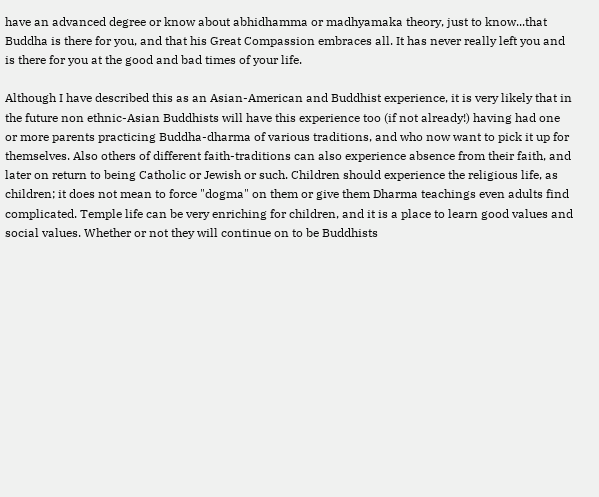have an advanced degree or know about abhidhamma or madhyamaka theory, just to know...that Buddha is there for you, and that his Great Compassion embraces all. It has never really left you and is there for you at the good and bad times of your life.

Although I have described this as an Asian-American and Buddhist experience, it is very likely that in the future non ethnic-Asian Buddhists will have this experience too (if not already!) having had one or more parents practicing Buddha-dharma of various traditions, and who now want to pick it up for themselves. Also others of different faith-traditions can also experience absence from their faith, and later on return to being Catholic or Jewish or such. Children should experience the religious life, as children; it does not mean to force "dogma" on them or give them Dharma teachings even adults find complicated. Temple life can be very enriching for children, and it is a place to learn good values and social values. Whether or not they will continue on to be Buddhists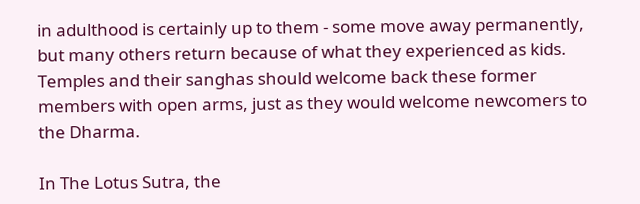in adulthood is certainly up to them - some move away permanently, but many others return because of what they experienced as kids. Temples and their sanghas should welcome back these former members with open arms, just as they would welcome newcomers to the Dharma.

In The Lotus Sutra, the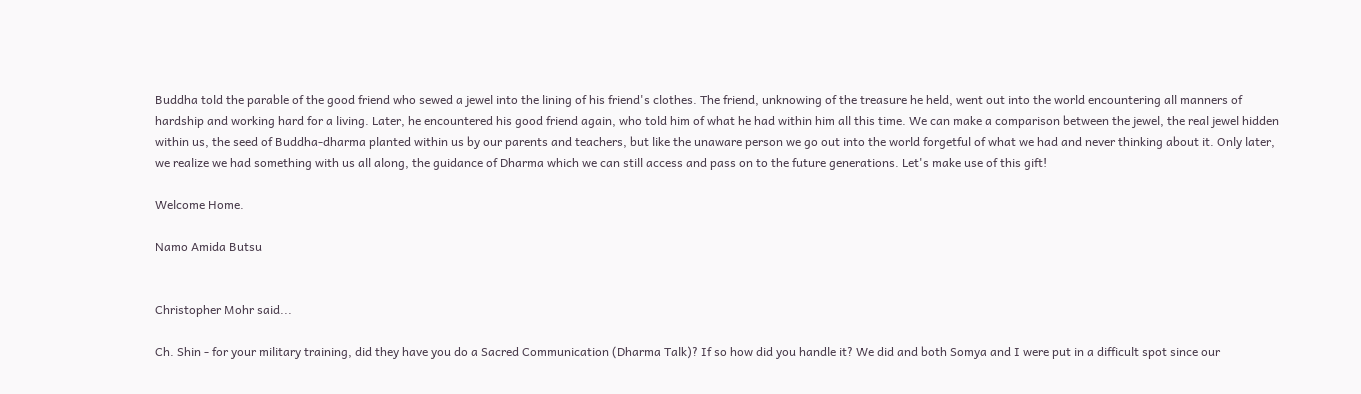Buddha told the parable of the good friend who sewed a jewel into the lining of his friend's clothes. The friend, unknowing of the treasure he held, went out into the world encountering all manners of hardship and working hard for a living. Later, he encountered his good friend again, who told him of what he had within him all this time. We can make a comparison between the jewel, the real jewel hidden within us, the seed of Buddha-dharma planted within us by our parents and teachers, but like the unaware person we go out into the world forgetful of what we had and never thinking about it. Only later, we realize we had something with us all along, the guidance of Dharma which we can still access and pass on to the future generations. Let's make use of this gift!

Welcome Home.

Namo Amida Butsu


Christopher Mohr said...

Ch. Shin - for your military training, did they have you do a Sacred Communication (Dharma Talk)? If so how did you handle it? We did and both Somya and I were put in a difficult spot since our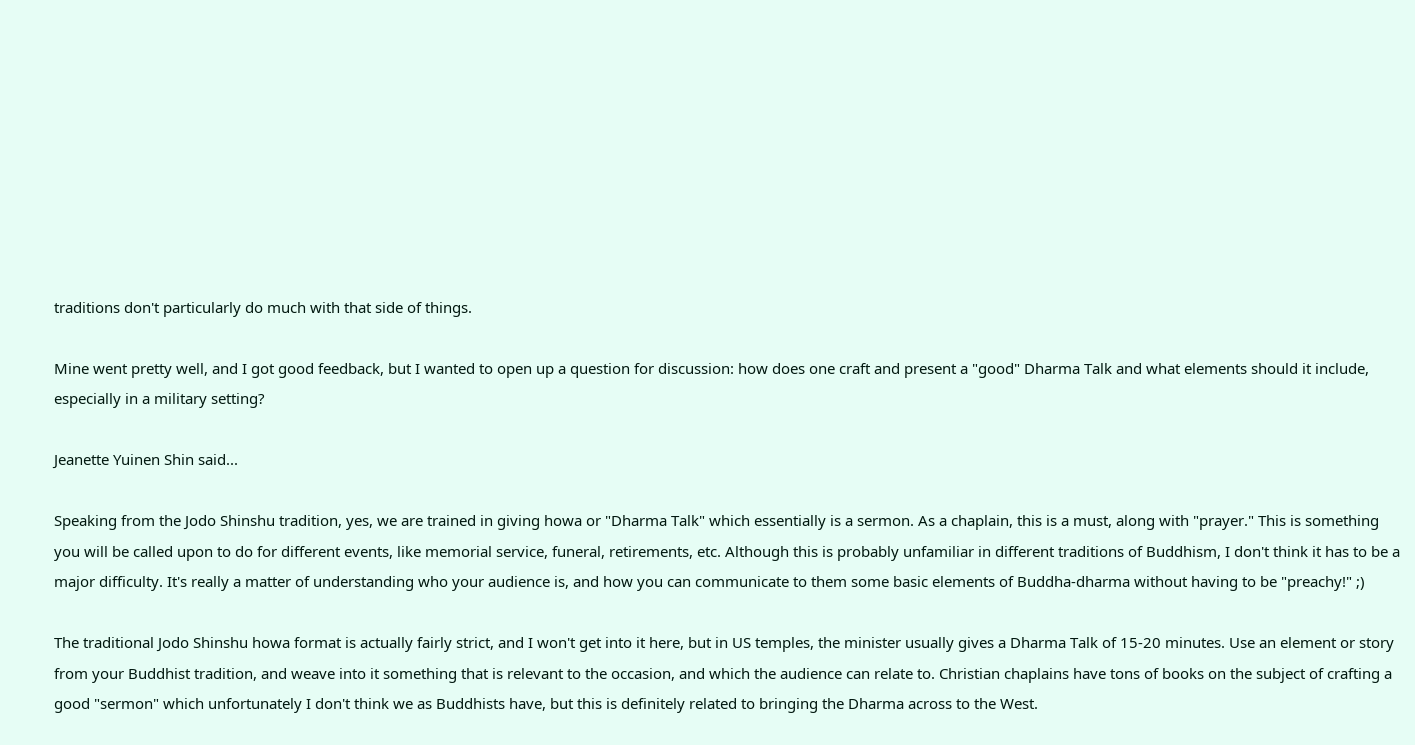traditions don't particularly do much with that side of things.

Mine went pretty well, and I got good feedback, but I wanted to open up a question for discussion: how does one craft and present a "good" Dharma Talk and what elements should it include, especially in a military setting?

Jeanette Yuinen Shin said...

Speaking from the Jodo Shinshu tradition, yes, we are trained in giving howa or "Dharma Talk" which essentially is a sermon. As a chaplain, this is a must, along with "prayer." This is something you will be called upon to do for different events, like memorial service, funeral, retirements, etc. Although this is probably unfamiliar in different traditions of Buddhism, I don't think it has to be a major difficulty. It's really a matter of understanding who your audience is, and how you can communicate to them some basic elements of Buddha-dharma without having to be "preachy!" ;)

The traditional Jodo Shinshu howa format is actually fairly strict, and I won't get into it here, but in US temples, the minister usually gives a Dharma Talk of 15-20 minutes. Use an element or story from your Buddhist tradition, and weave into it something that is relevant to the occasion, and which the audience can relate to. Christian chaplains have tons of books on the subject of crafting a good "sermon" which unfortunately I don't think we as Buddhists have, but this is definitely related to bringing the Dharma across to the West.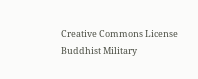Creative Commons License
Buddhist Military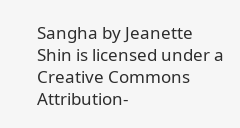Sangha by Jeanette Shin is licensed under a Creative Commons Attribution-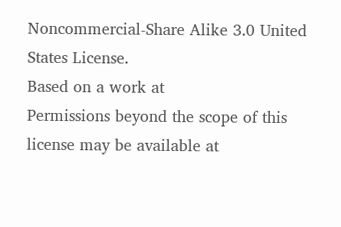Noncommercial-Share Alike 3.0 United States License.
Based on a work at
Permissions beyond the scope of this license may be available at